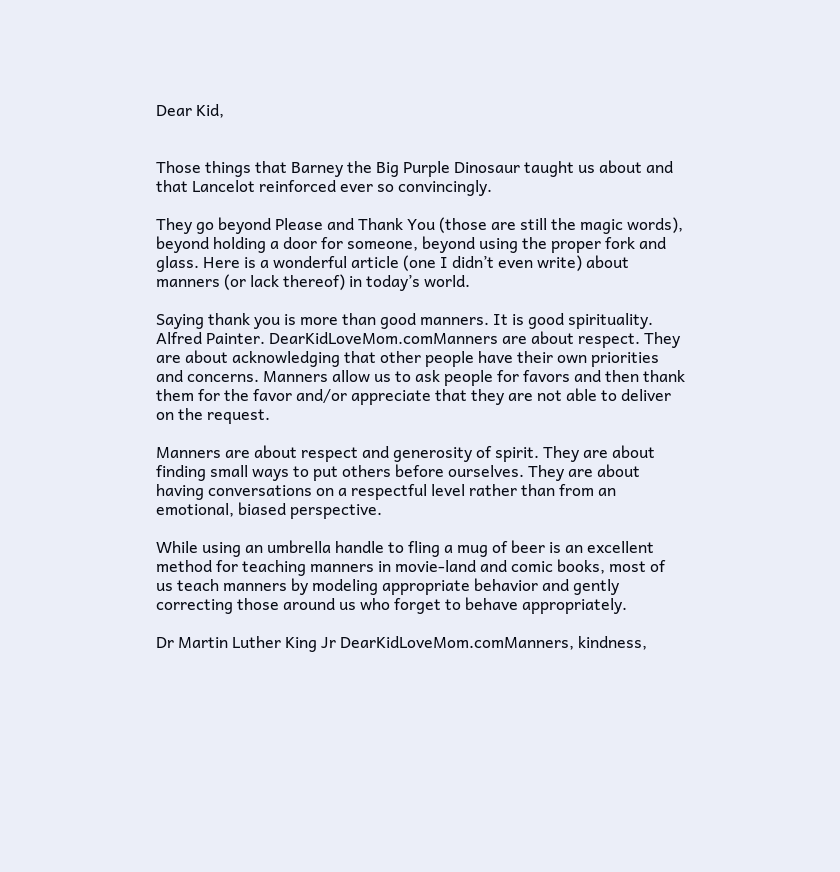Dear Kid,


Those things that Barney the Big Purple Dinosaur taught us about and that Lancelot reinforced ever so convincingly.

They go beyond Please and Thank You (those are still the magic words), beyond holding a door for someone, beyond using the proper fork and glass. Here is a wonderful article (one I didn’t even write) about manners (or lack thereof) in today’s world.

Saying thank you is more than good manners. It is good spirituality. Alfred Painter. DearKidLoveMom.comManners are about respect. They are about acknowledging that other people have their own priorities and concerns. Manners allow us to ask people for favors and then thank them for the favor and/or appreciate that they are not able to deliver on the request.

Manners are about respect and generosity of spirit. They are about finding small ways to put others before ourselves. They are about having conversations on a respectful level rather than from an emotional, biased perspective.

While using an umbrella handle to fling a mug of beer is an excellent method for teaching manners in movie-land and comic books, most of us teach manners by modeling appropriate behavior and gently correcting those around us who forget to behave appropriately.

Dr Martin Luther King Jr DearKidLoveMom.comManners, kindness,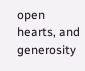open hearts, and generosity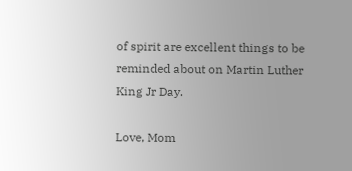of spirit are excellent things to be reminded about on Martin Luther King Jr Day.

Love, Mom